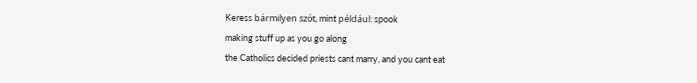Keress bármilyen szót, mint például: spook
making stuff up as you go along
the Catholics decided priests cant marry, and you cant eat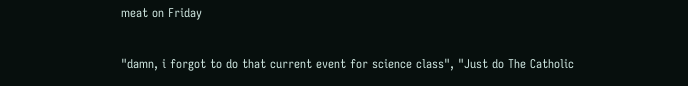meat on Friday

"damn, i forgot to do that current event for science class", "Just do The Catholic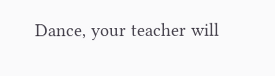Dance, your teacher will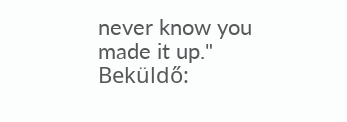never know you made it up."
Beküldő: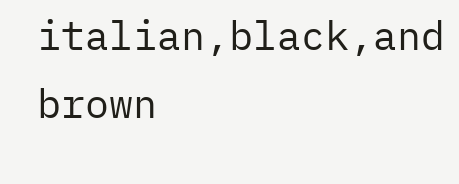italian,black,and brown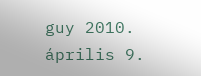guy 2010. április 9.